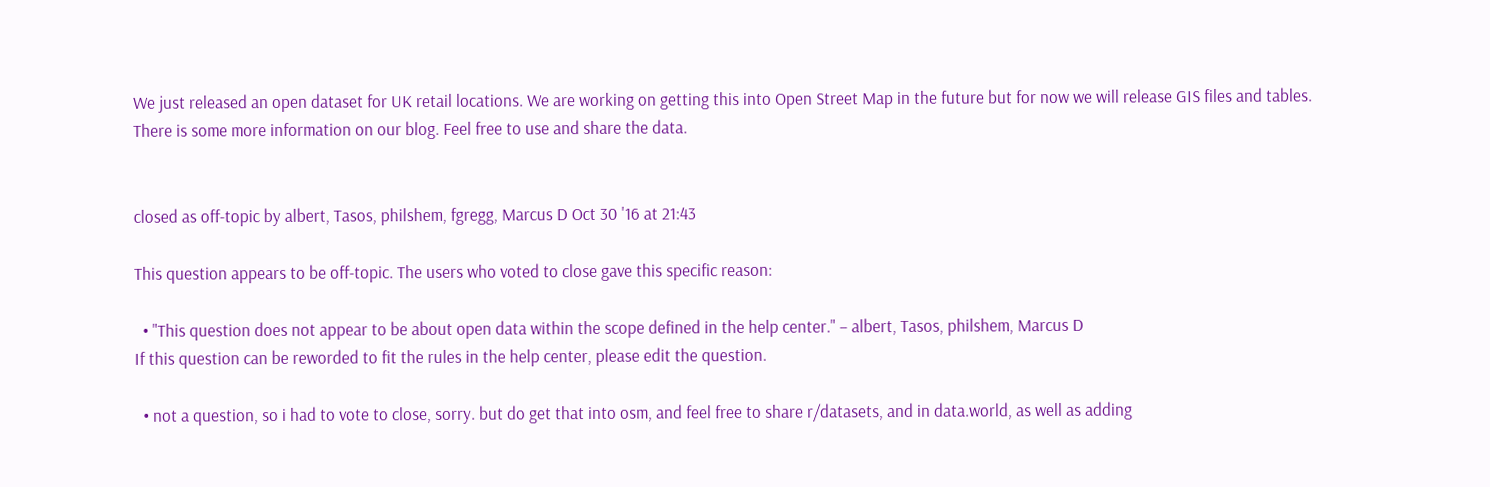We just released an open dataset for UK retail locations. We are working on getting this into Open Street Map in the future but for now we will release GIS files and tables. There is some more information on our blog. Feel free to use and share the data.


closed as off-topic by albert, Tasos, philshem, fgregg, Marcus D Oct 30 '16 at 21:43

This question appears to be off-topic. The users who voted to close gave this specific reason:

  • "This question does not appear to be about open data within the scope defined in the help center." – albert, Tasos, philshem, Marcus D
If this question can be reworded to fit the rules in the help center, please edit the question.

  • not a question, so i had to vote to close, sorry. but do get that into osm, and feel free to share r/datasets, and in data.world, as well as adding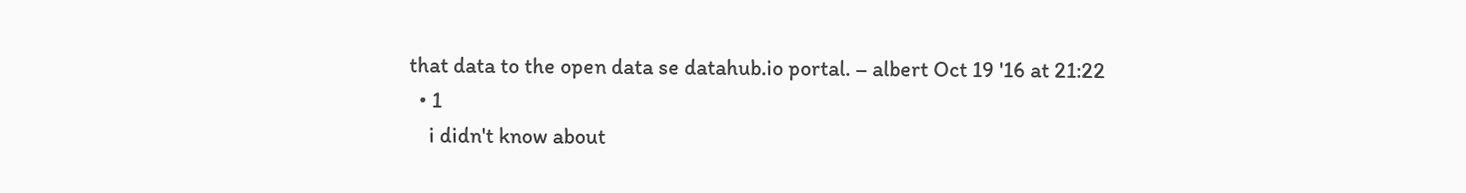that data to the open data se datahub.io portal. – albert Oct 19 '16 at 21:22
  • 1
    i didn't know about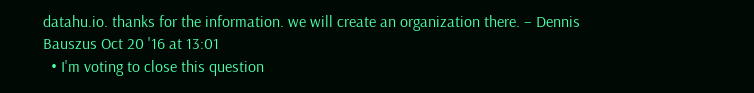datahu.io. thanks for the information. we will create an organization there. – Dennis Bauszus Oct 20 '16 at 13:01
  • I'm voting to close this question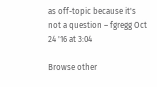as off-topic because it's not a question – fgregg Oct 24 '16 at 3:04

Browse other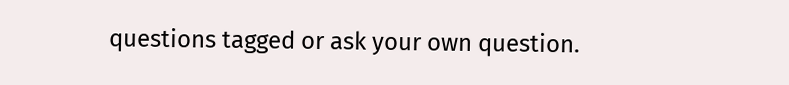questions tagged or ask your own question.